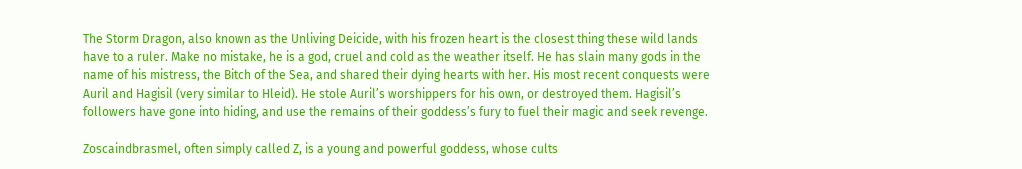The Storm Dragon, also known as the Unliving Deicide, with his frozen heart is the closest thing these wild lands have to a ruler. Make no mistake, he is a god, cruel and cold as the weather itself. He has slain many gods in the name of his mistress, the Bitch of the Sea, and shared their dying hearts with her. His most recent conquests were Auril and Hagisil (very similar to Hleid). He stole Auril’s worshippers for his own, or destroyed them. Hagisil’s followers have gone into hiding, and use the remains of their goddess’s fury to fuel their magic and seek revenge.

Zoscaindbrasmel, often simply called Z, is a young and powerful goddess, whose cults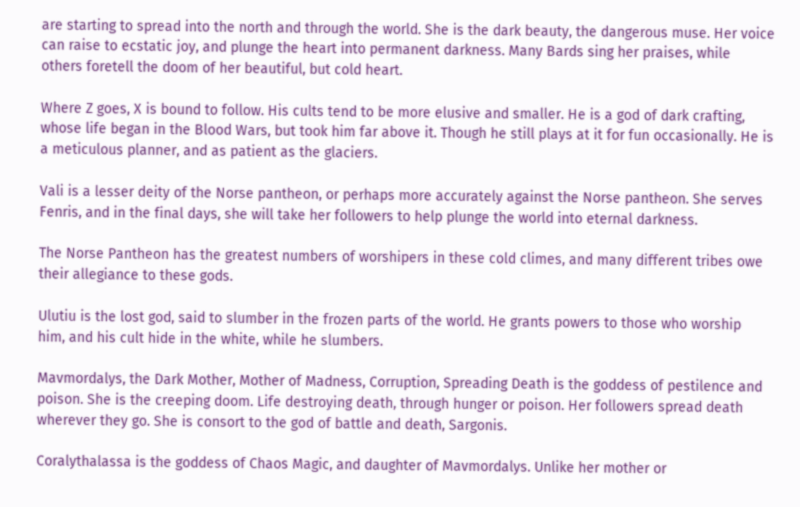are starting to spread into the north and through the world. She is the dark beauty, the dangerous muse. Her voice can raise to ecstatic joy, and plunge the heart into permanent darkness. Many Bards sing her praises, while others foretell the doom of her beautiful, but cold heart.

Where Z goes, X is bound to follow. His cults tend to be more elusive and smaller. He is a god of dark crafting, whose life began in the Blood Wars, but took him far above it. Though he still plays at it for fun occasionally. He is a meticulous planner, and as patient as the glaciers.

Vali is a lesser deity of the Norse pantheon, or perhaps more accurately against the Norse pantheon. She serves Fenris, and in the final days, she will take her followers to help plunge the world into eternal darkness.

The Norse Pantheon has the greatest numbers of worshipers in these cold climes, and many different tribes owe their allegiance to these gods.

Ulutiu is the lost god, said to slumber in the frozen parts of the world. He grants powers to those who worship him, and his cult hide in the white, while he slumbers.

Mavmordalys, the Dark Mother, Mother of Madness, Corruption, Spreading Death is the goddess of pestilence and poison. She is the creeping doom. Life destroying death, through hunger or poison. Her followers spread death wherever they go. She is consort to the god of battle and death, Sargonis.

Coralythalassa is the goddess of Chaos Magic, and daughter of Mavmordalys. Unlike her mother or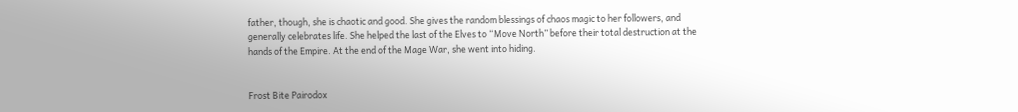father, though, she is chaotic and good. She gives the random blessings of chaos magic to her followers, and generally celebrates life. She helped the last of the Elves to “Move North” before their total destruction at the hands of the Empire. At the end of the Mage War, she went into hiding.


Frost Bite Pairodox